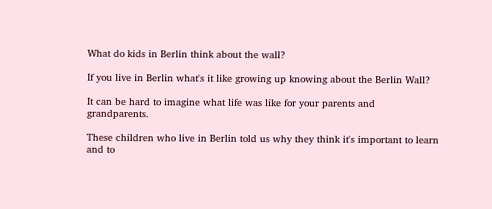What do kids in Berlin think about the wall?

If you live in Berlin what's it like growing up knowing about the Berlin Wall?

It can be hard to imagine what life was like for your parents and grandparents.

These children who live in Berlin told us why they think it's important to learn and to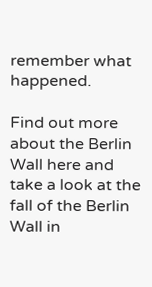remember what happened.

Find out more about the Berlin Wall here and take a look at the fall of the Berlin Wall in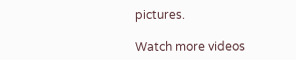pictures.

Watch more videos